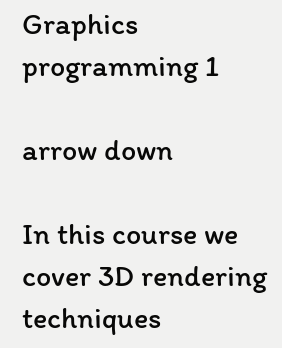Graphics programming 1

arrow down

In this course we cover 3D rendering techniques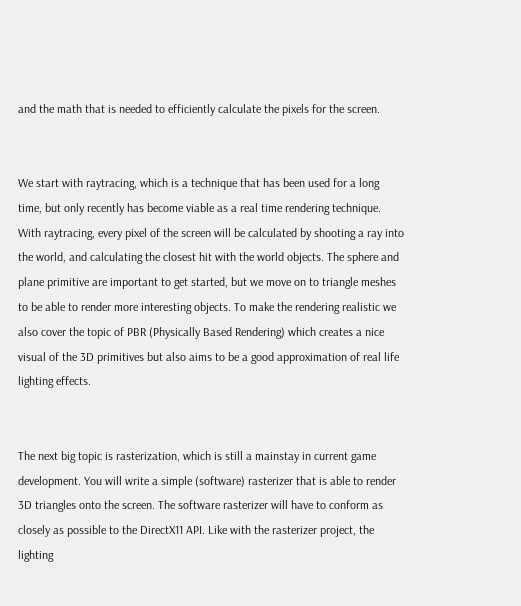and the math that is needed to efficiently calculate the pixels for the screen.


We start with raytracing, which is a technique that has been used for a long time, but only recently has become viable as a real time rendering technique. With raytracing, every pixel of the screen will be calculated by shooting a ray into the world, and calculating the closest hit with the world objects. The sphere and plane primitive are important to get started, but we move on to triangle meshes to be able to render more interesting objects. To make the rendering realistic we also cover the topic of PBR (Physically Based Rendering) which creates a nice visual of the 3D primitives but also aims to be a good approximation of real life lighting effects.


The next big topic is rasterization, which is still a mainstay in current game development. You will write a simple (software) rasterizer that is able to render 3D triangles onto the screen. The software rasterizer will have to conform as closely as possible to the DirectX11 API. Like with the rasterizer project, the lighting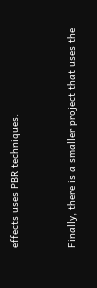effects uses PBR techniques.


Finally, there is a smaller project that uses the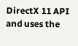DirectX 11 API and uses the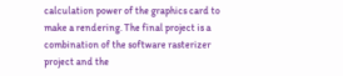calculation power of the graphics card to make a rendering. The final project is a combination of the software rasterizer project and the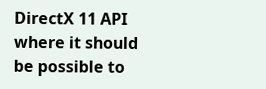DirectX 11 API where it should be possible to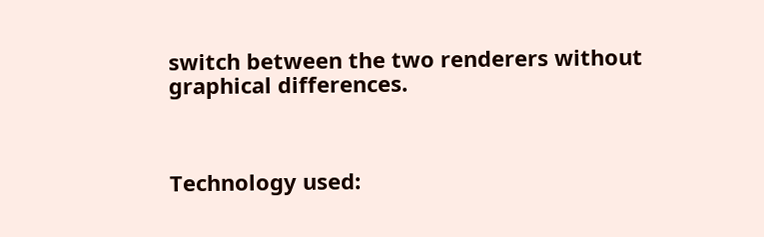switch between the two renderers without graphical differences.



Technology used: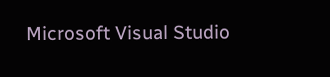Microsoft Visual Studio